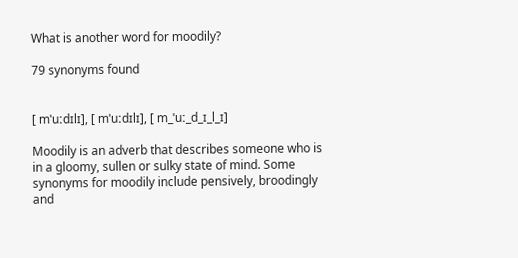What is another word for moodily?

79 synonyms found


[ mˈuːdɪlɪ], [ mˈuːdɪlɪ], [ m_ˈuː_d_ɪ_l_ɪ]

Moodily is an adverb that describes someone who is in a gloomy, sullen or sulky state of mind. Some synonyms for moodily include pensively, broodingly and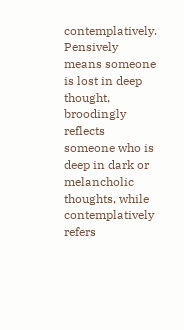contemplatively. Pensively means someone is lost in deep thought, broodingly reflects someone who is deep in dark or melancholic thoughts, while contemplatively refers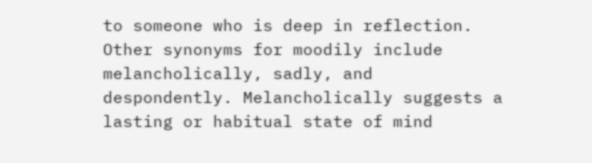to someone who is deep in reflection. Other synonyms for moodily include melancholically, sadly, and despondently. Melancholically suggests a lasting or habitual state of mind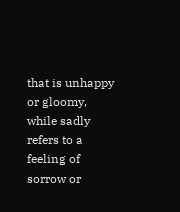that is unhappy or gloomy, while sadly refers to a feeling of sorrow or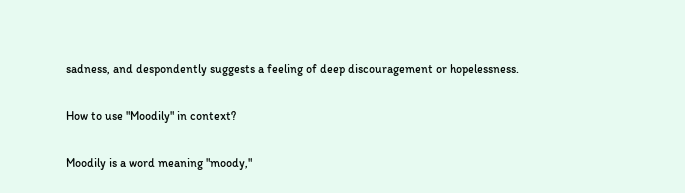sadness, and despondently suggests a feeling of deep discouragement or hopelessness.

How to use "Moodily" in context?

Moodily is a word meaning "moody,"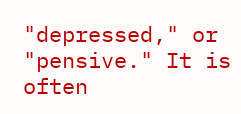"depressed," or "pensive." It is often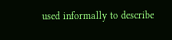used informally to describe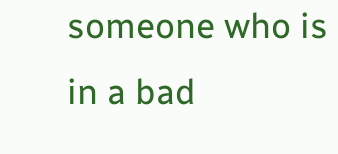someone who is in a bad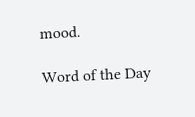mood.

Word of the Day